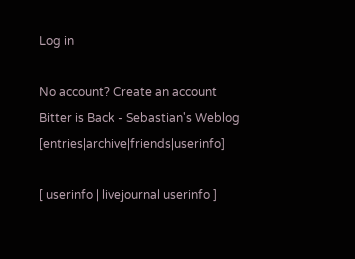Log in

No account? Create an account
Bitter is Back - Sebastian's Weblog [entries|archive|friends|userinfo]

[ userinfo | livejournal userinfo ]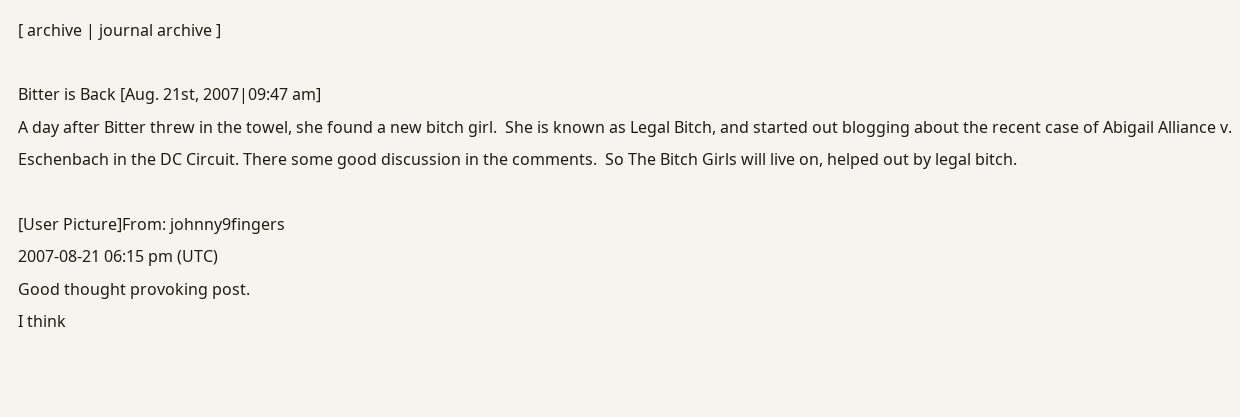[ archive | journal archive ]

Bitter is Back [Aug. 21st, 2007|09:47 am]
A day after Bitter threw in the towel, she found a new bitch girl.  She is known as Legal Bitch, and started out blogging about the recent case of Abigail Alliance v. Eschenbach in the DC Circuit. There some good discussion in the comments.  So The Bitch Girls will live on, helped out by legal bitch.

[User Picture]From: johnny9fingers
2007-08-21 06:15 pm (UTC)
Good thought provoking post.
I think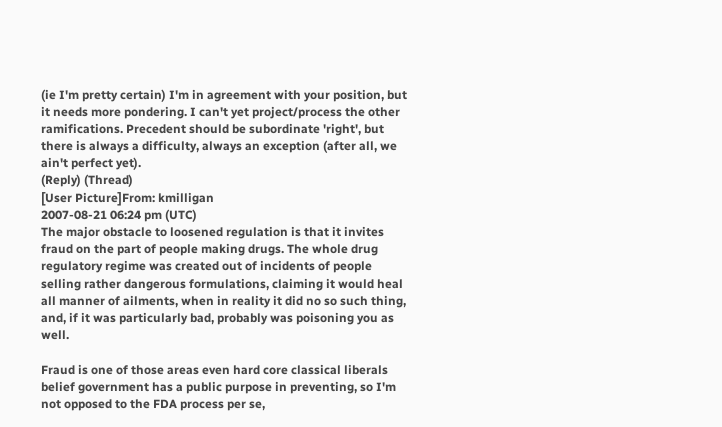(ie I'm pretty certain) I'm in agreement with your position, but it needs more pondering. I can't yet project/process the other ramifications. Precedent should be subordinate 'right', but there is always a difficulty, always an exception (after all, we ain't perfect yet).
(Reply) (Thread)
[User Picture]From: kmilligan
2007-08-21 06:24 pm (UTC)
The major obstacle to loosened regulation is that it invites fraud on the part of people making drugs. The whole drug regulatory regime was created out of incidents of people selling rather dangerous formulations, claiming it would heal all manner of ailments, when in reality it did no so such thing, and, if it was particularly bad, probably was poisoning you as well.

Fraud is one of those areas even hard core classical liberals belief government has a public purpose in preventing, so I'm not opposed to the FDA process per se,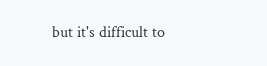but it's difficult to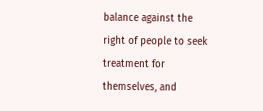balance against the right of people to seek treatment for themselves, and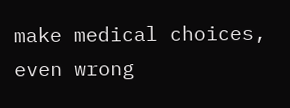make medical choices, even wrong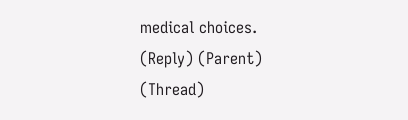medical choices.
(Reply) (Parent) (Thread)